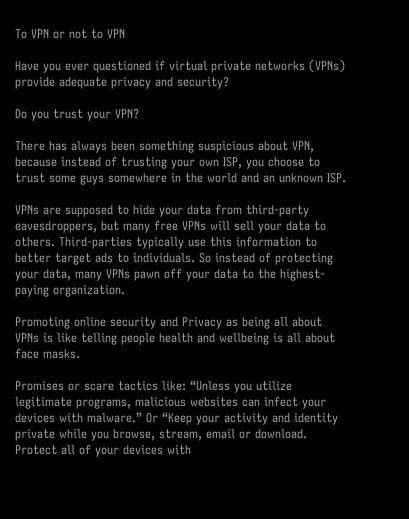To VPN or not to VPN

Have you ever questioned if virtual private networks (VPNs) provide adequate privacy and security?

Do you trust your VPN?

There has always been something suspicious about VPN, because instead of trusting your own ISP, you choose to trust some guys somewhere in the world and an unknown ISP.

VPNs are supposed to hide your data from third-party eavesdroppers, but many free VPNs will sell your data to others. Third-parties typically use this information to better target ads to individuals. So instead of protecting your data, many VPNs pawn off your data to the highest-paying organization.

Promoting online security and Privacy as being all about VPNs is like telling people health and wellbeing is all about face masks.

Promises or scare tactics like: “Unless you utilize legitimate programs, malicious websites can infect your devices with malware.” Or “Keep your activity and identity private while you browse, stream, email or download. Protect all of your devices with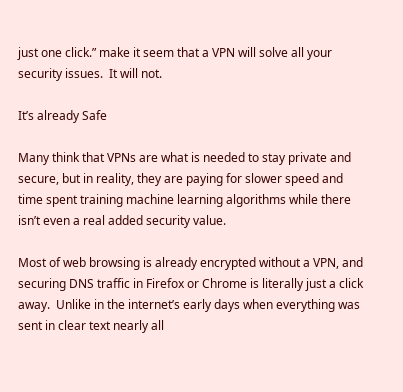just one click.” make it seem that a VPN will solve all your security issues.  It will not.

It’s already Safe

Many think that VPNs are what is needed to stay private and secure, but in reality, they are paying for slower speed and time spent training machine learning algorithms while there isn’t even a real added security value.

Most of web browsing is already encrypted without a VPN, and securing DNS traffic in Firefox or Chrome is literally just a click away.  Unlike in the internet’s early days when everything was sent in clear text nearly all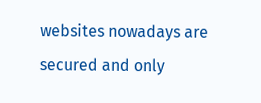websites nowadays are secured and only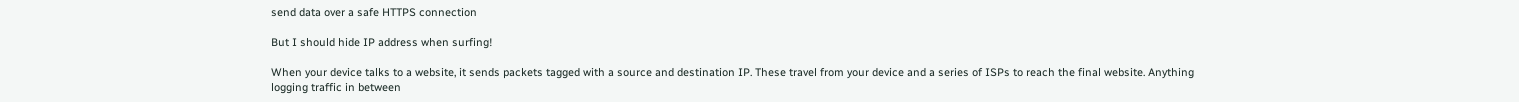send data over a safe HTTPS connection

But I should hide IP address when surfing!

When your device talks to a website, it sends packets tagged with a source and destination IP. These travel from your device and a series of ISPs to reach the final website. Anything logging traffic in between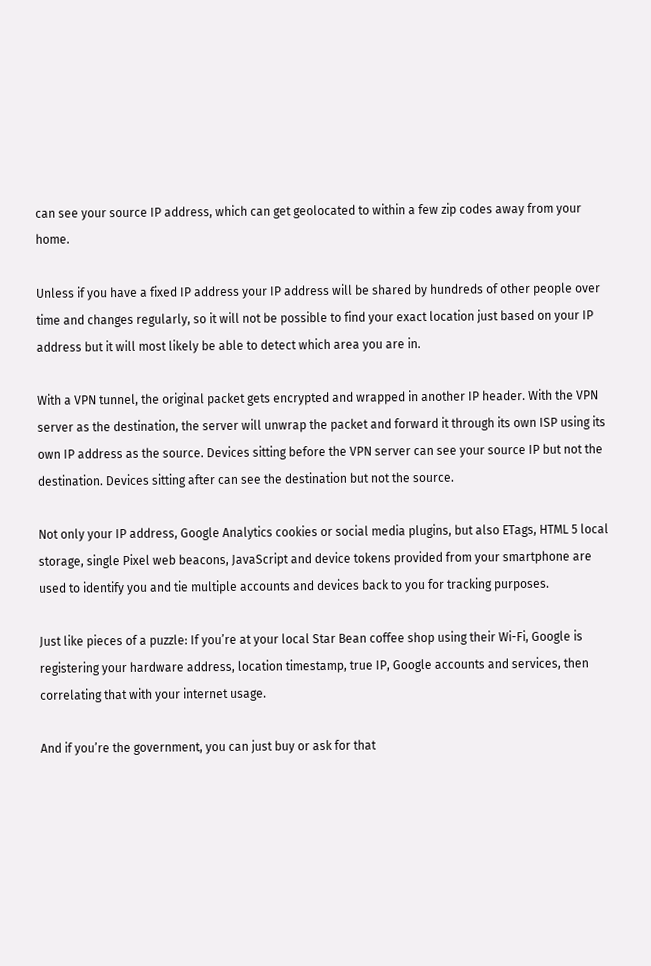can see your source IP address, which can get geolocated to within a few zip codes away from your home.

Unless if you have a fixed IP address your IP address will be shared by hundreds of other people over time and changes regularly, so it will not be possible to find your exact location just based on your IP address but it will most likely be able to detect which area you are in.

With a VPN tunnel, the original packet gets encrypted and wrapped in another IP header. With the VPN server as the destination, the server will unwrap the packet and forward it through its own ISP using its own IP address as the source. Devices sitting before the VPN server can see your source IP but not the destination. Devices sitting after can see the destination but not the source.

Not only your IP address, Google Analytics cookies or social media plugins, but also ETags, HTML 5 local storage, single Pixel web beacons, JavaScript and device tokens provided from your smartphone are used to identify you and tie multiple accounts and devices back to you for tracking purposes.

Just like pieces of a puzzle: If you’re at your local Star Bean coffee shop using their Wi-Fi, Google is registering your hardware address, location timestamp, true IP, Google accounts and services, then correlating that with your internet usage.

And if you’re the government, you can just buy or ask for that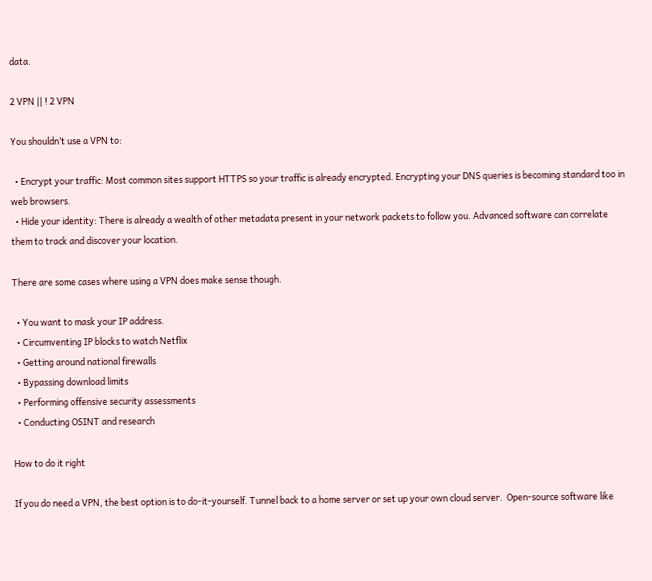data.

2 VPN || ! 2 VPN

You shouldn’t use a VPN to:

  • Encrypt your traffic: Most common sites support HTTPS so your traffic is already encrypted. Encrypting your DNS queries is becoming standard too in web browsers.
  • Hide your identity: There is already a wealth of other metadata present in your network packets to follow you. Advanced software can correlate them to track and discover your location.

There are some cases where using a VPN does make sense though.

  • You want to mask your IP address.
  • Circumventing IP blocks to watch Netflix
  • Getting around national firewalls
  • Bypassing download limits
  • Performing offensive security assessments
  • Conducting OSINT and research

How to do it right

If you do need a VPN, the best option is to do-it-yourself. Tunnel back to a home server or set up your own cloud server.  Open-source software like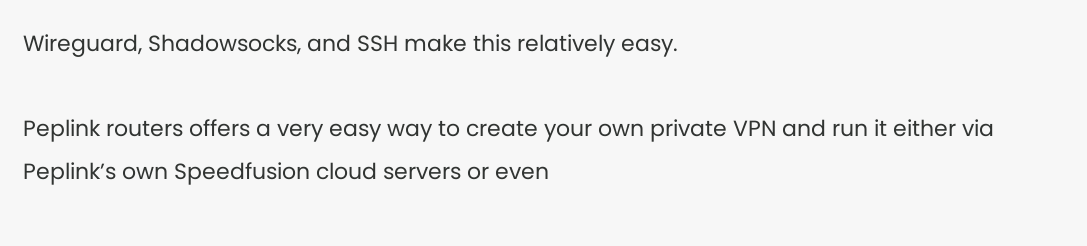Wireguard, Shadowsocks, and SSH make this relatively easy.

Peplink routers offers a very easy way to create your own private VPN and run it either via Peplink’s own Speedfusion cloud servers or even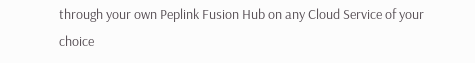through your own Peplink Fusion Hub on any Cloud Service of your choice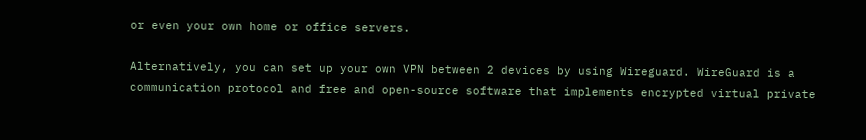or even your own home or office servers.

Alternatively, you can set up your own VPN between 2 devices by using Wireguard. WireGuard is a communication protocol and free and open-source software that implements encrypted virtual private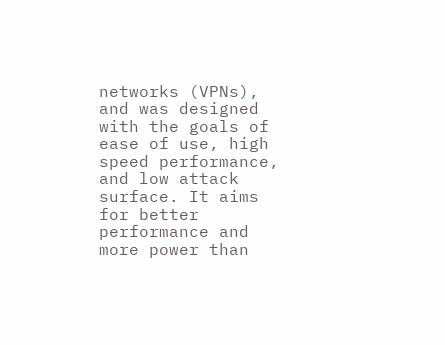networks (VPNs), and was designed with the goals of ease of use, high speed performance, and low attack surface. It aims for better performance and more power than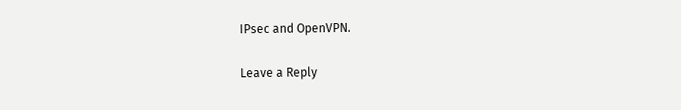IPsec and OpenVPN.

Leave a Reply